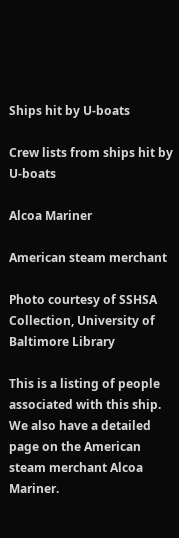Ships hit by U-boats

Crew lists from ships hit by U-boats

Alcoa Mariner

American steam merchant

Photo courtesy of SSHSA Collection, University of Baltimore Library

This is a listing of people associated with this ship.
We also have a detailed page on the American steam merchant Alcoa Mariner.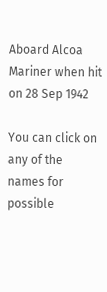Aboard Alcoa Mariner when hit on 28 Sep 1942

You can click on any of the names for possible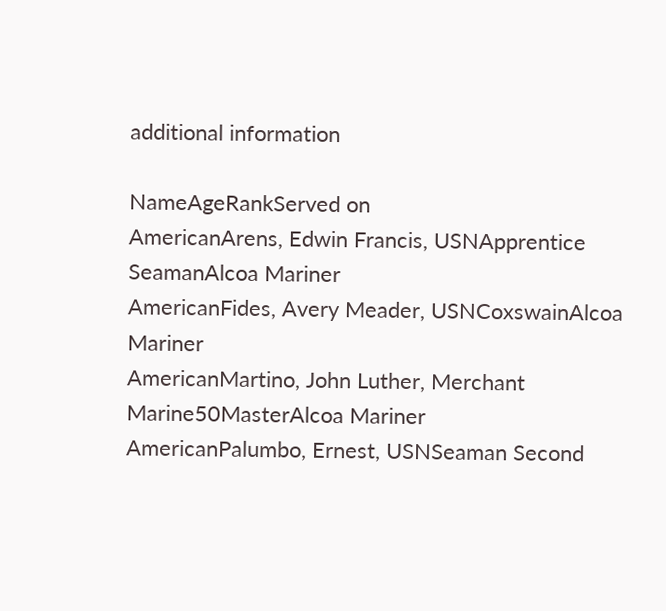additional information

NameAgeRankServed on
AmericanArens, Edwin Francis, USNApprentice SeamanAlcoa Mariner
AmericanFides, Avery Meader, USNCoxswainAlcoa Mariner
AmericanMartino, John Luther, Merchant Marine50MasterAlcoa Mariner
AmericanPalumbo, Ernest, USNSeaman Second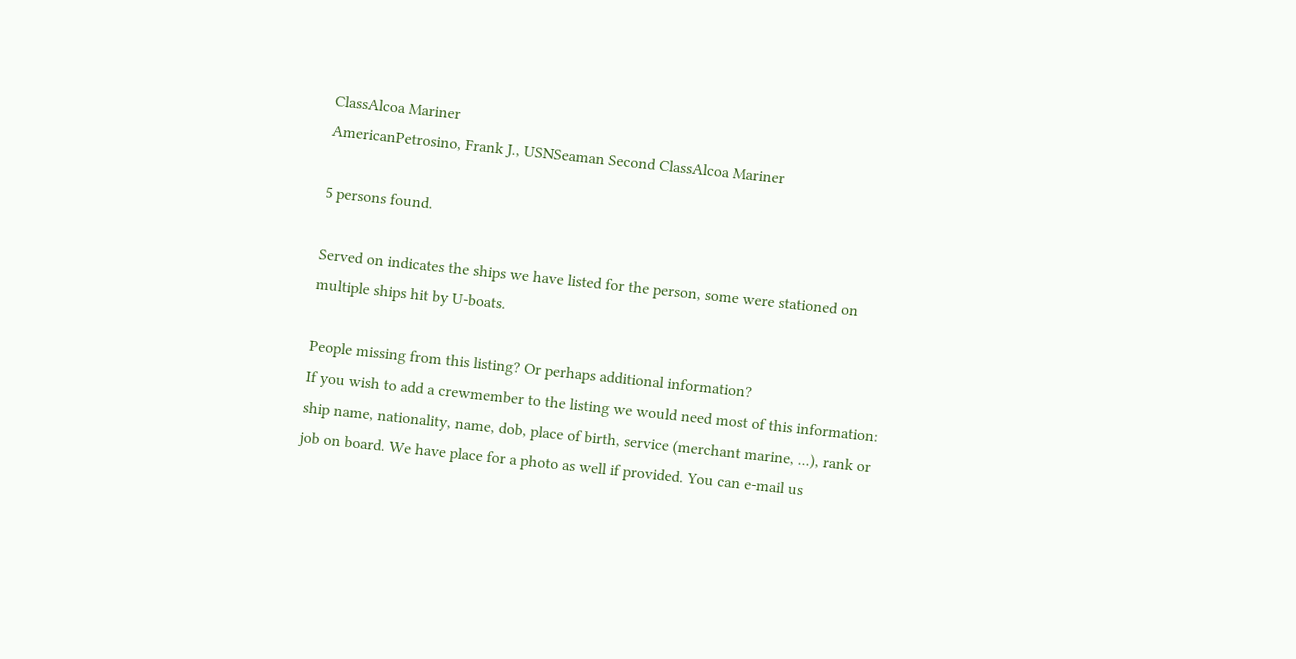ClassAlcoa Mariner
AmericanPetrosino, Frank J., USNSeaman Second ClassAlcoa Mariner

5 persons found.

Served on indicates the ships we have listed for the person, some were stationed on multiple ships hit by U-boats.

People missing from this listing? Or perhaps additional information?
If you wish to add a crewmember to the listing we would need most of this information: ship name, nationality, name, dob, place of birth, service (merchant marine, ...), rank or job on board. We have place for a photo as well if provided. You can e-mail us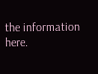the information here.